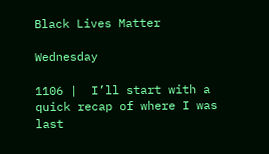Black Lives Matter

Wednesday

1106 |  I’ll start with a quick recap of where I was last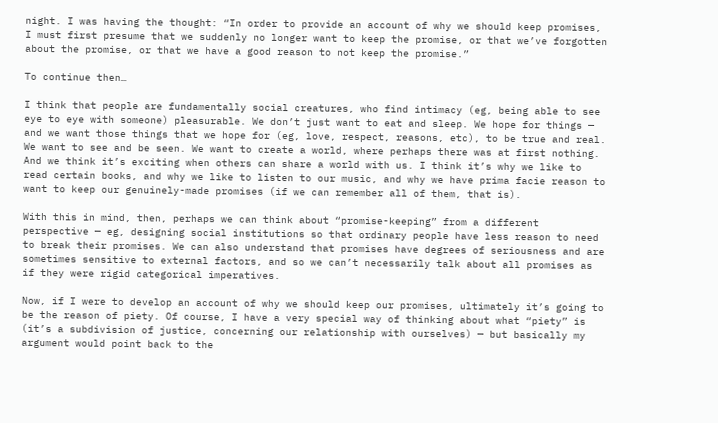night. I was having the thought: “In order to provide an account of why we should keep promises, I must first presume that we suddenly no longer want to keep the promise, or that we’ve forgotten about the promise, or that we have a good reason to not keep the promise.”

To continue then…

I think that people are fundamentally social creatures, who find intimacy (eg, being able to see eye to eye with someone) pleasurable. We don’t just want to eat and sleep. We hope for things — and we want those things that we hope for (eg, love, respect, reasons, etc), to be true and real. We want to see and be seen. We want to create a world, where perhaps there was at first nothing. And we think it’s exciting when others can share a world with us. I think it’s why we like to read certain books, and why we like to listen to our music, and why we have prima facie reason to want to keep our genuinely-made promises (if we can remember all of them, that is).

With this in mind, then, perhaps we can think about “promise-keeping” from a different perspective — eg, designing social institutions so that ordinary people have less reason to need to break their promises. We can also understand that promises have degrees of seriousness and are sometimes sensitive to external factors, and so we can’t necessarily talk about all promises as if they were rigid categorical imperatives.

Now, if I were to develop an account of why we should keep our promises, ultimately it’s going to be the reason of piety. Of course, I have a very special way of thinking about what “piety” is (it’s a subdivision of justice, concerning our relationship with ourselves) — but basically my argument would point back to the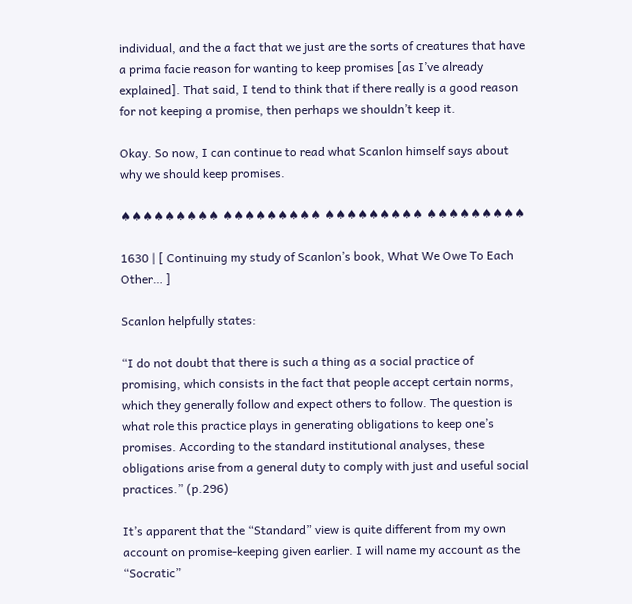individual, and the a fact that we just are the sorts of creatures that have a prima facie reason for wanting to keep promises [as I’ve already explained]. That said, I tend to think that if there really is a good reason for not keeping a promise, then perhaps we shouldn’t keep it.

Okay. So now, I can continue to read what Scanlon himself says about why we should keep promises.

♠♠♠♠♠♠♠♠♠ ♠♠♠♠♠♠♠♠♠ ♠♠♠♠♠♠♠♠♠ ♠♠♠♠♠♠♠♠♠

1630 | [ Continuing my study of Scanlon’s book, What We Owe To Each Other… ]

Scanlon helpfully states:

“I do not doubt that there is such a thing as a social practice of promising, which consists in the fact that people accept certain norms, which they generally follow and expect others to follow. The question is what role this practice plays in generating obligations to keep one’s promises. According to the standard institutional analyses, these obligations arise from a general duty to comply with just and useful social practices.” (p.296)

It’s apparent that the “Standard” view is quite different from my own account on promise-keeping given earlier. I will name my account as the “Socratic”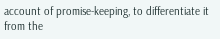account of promise-keeping, to differentiate it from the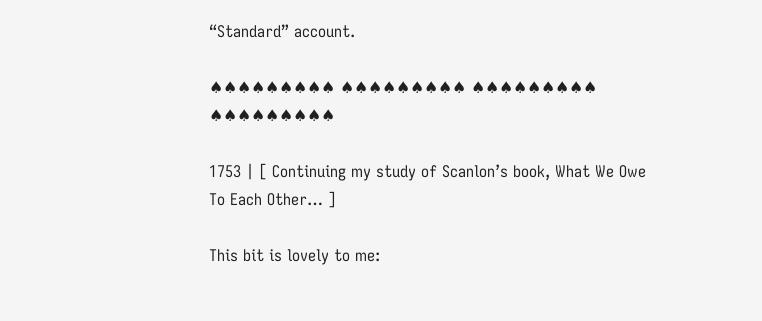“Standard” account.

♠♠♠♠♠♠♠♠♠ ♠♠♠♠♠♠♠♠♠ ♠♠♠♠♠♠♠♠♠ ♠♠♠♠♠♠♠♠♠

1753 | [ Continuing my study of Scanlon’s book, What We Owe To Each Other… ]

This bit is lovely to me: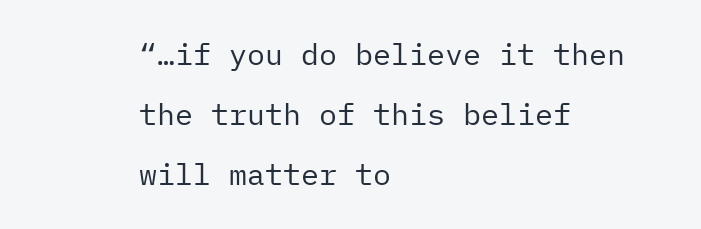“…if you do believe it then the truth of this belief will matter to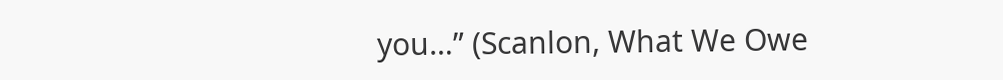you…” (Scanlon, What We Owe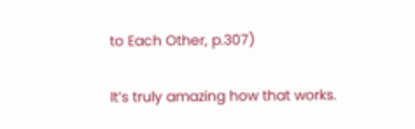to Each Other, p.307)

It’s truly amazing how that works.